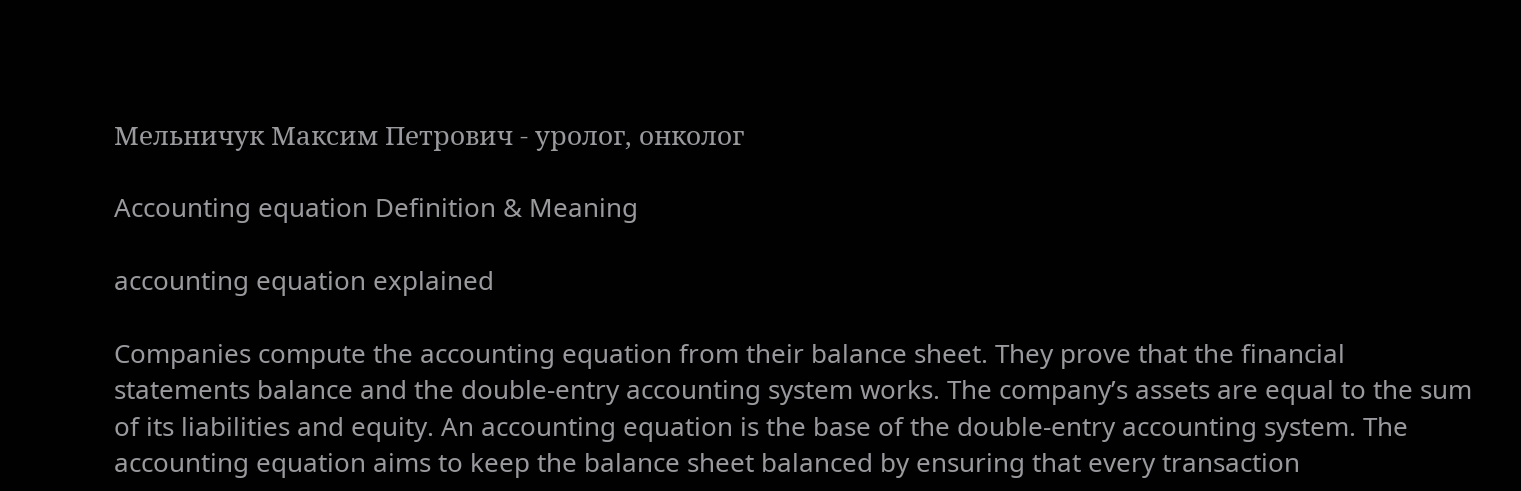Мельничук Максим Петрович - уролог, онколог

Accounting equation Definition & Meaning

accounting equation explained

Companies compute the accounting equation from their balance sheet. They prove that the financial statements balance and the double-entry accounting system works. The company’s assets are equal to the sum of its liabilities and equity. An accounting equation is the base of the double-entry accounting system. The accounting equation aims to keep the balance sheet balanced by ensuring that every transaction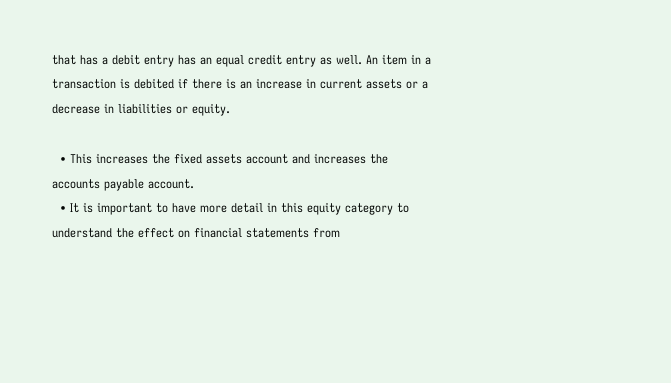that has a debit entry has an equal credit entry as well. An item in a transaction is debited if there is an increase in current assets or a decrease in liabilities or equity.

  • This increases the fixed assets account and increases the accounts payable account.
  • It is important to have more detail in this equity category to understand the effect on financial statements from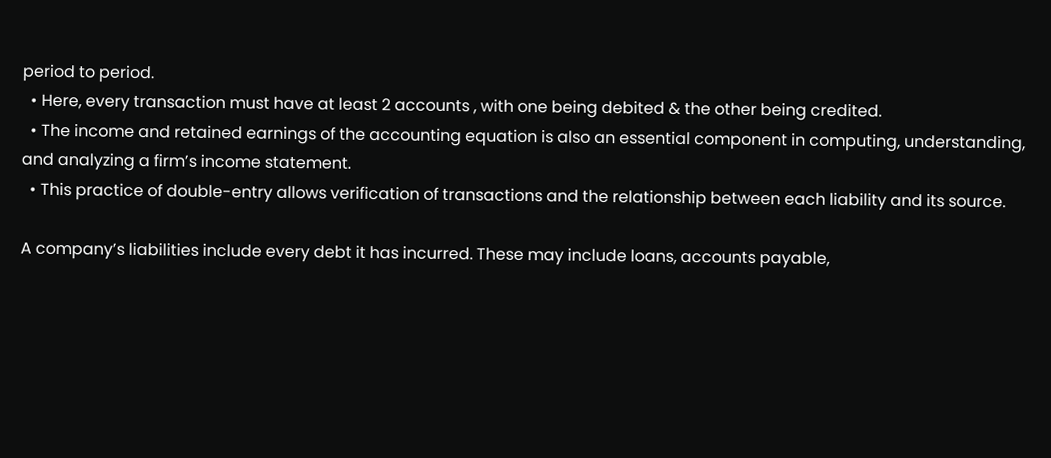period to period.
  • Here, every transaction must have at least 2 accounts , with one being debited & the other being credited.
  • The income and retained earnings of the accounting equation is also an essential component in computing, understanding, and analyzing a firm’s income statement.
  • This practice of double-entry allows verification of transactions and the relationship between each liability and its source.

A company’s liabilities include every debt it has incurred. These may include loans, accounts payable,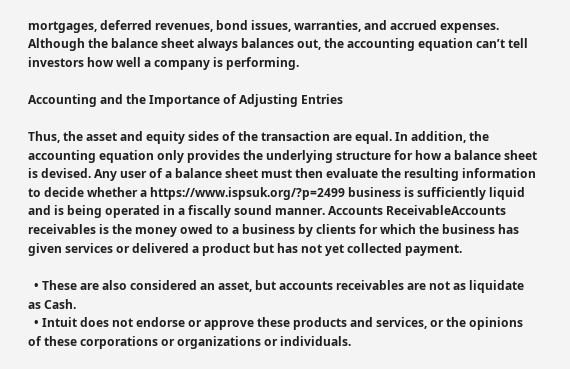mortgages, deferred revenues, bond issues, warranties, and accrued expenses. Although the balance sheet always balances out, the accounting equation can’t tell investors how well a company is performing.

Accounting and the Importance of Adjusting Entries

Thus, the asset and equity sides of the transaction are equal. In addition, the accounting equation only provides the underlying structure for how a balance sheet is devised. Any user of a balance sheet must then evaluate the resulting information to decide whether a https://www.ispsuk.org/?p=2499 business is sufficiently liquid and is being operated in a fiscally sound manner. Accounts ReceivableAccounts receivables is the money owed to a business by clients for which the business has given services or delivered a product but has not yet collected payment.

  • These are also considered an asset, but accounts receivables are not as liquidate as Cash.
  • Intuit does not endorse or approve these products and services, or the opinions of these corporations or organizations or individuals.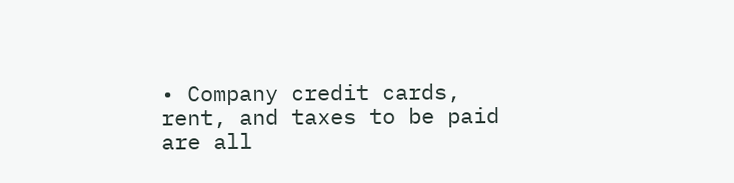• Company credit cards, rent, and taxes to be paid are all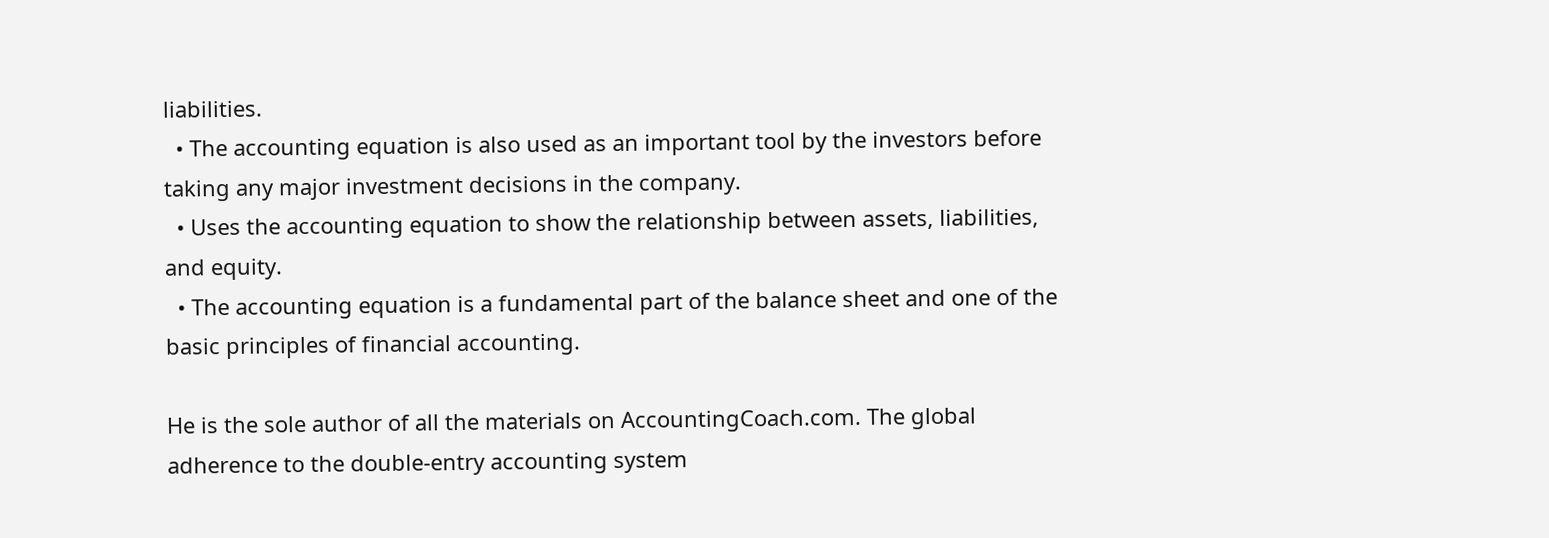liabilities.
  • The accounting equation is also used as an important tool by the investors before taking any major investment decisions in the company.
  • Uses the accounting equation to show the relationship between assets, liabilities, and equity.
  • The accounting equation is a fundamental part of the balance sheet and one of the basic principles of financial accounting.

He is the sole author of all the materials on AccountingCoach.com. The global adherence to the double-entry accounting system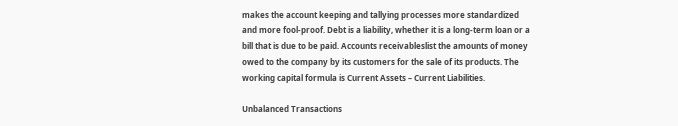makes the account keeping and tallying processes more standardized and more fool-proof. Debt is a liability, whether it is a long-term loan or a bill that is due to be paid. Accounts receivableslist the amounts of money owed to the company by its customers for the sale of its products. The working capital formula is Current Assets – Current Liabilities.

Unbalanced Transactions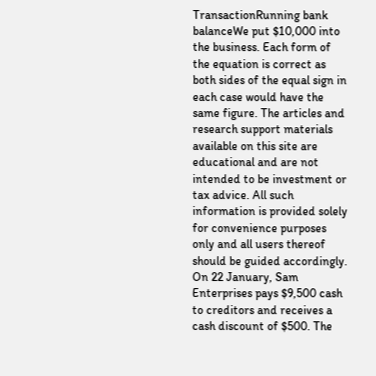TransactionRunning bank balanceWe put $10,000 into the business. Each form of the equation is correct as both sides of the equal sign in each case would have the same figure. The articles and research support materials available on this site are educational and are not intended to be investment or tax advice. All such information is provided solely for convenience purposes only and all users thereof should be guided accordingly. On 22 January, Sam Enterprises pays $9,500 cash to creditors and receives a cash discount of $500. The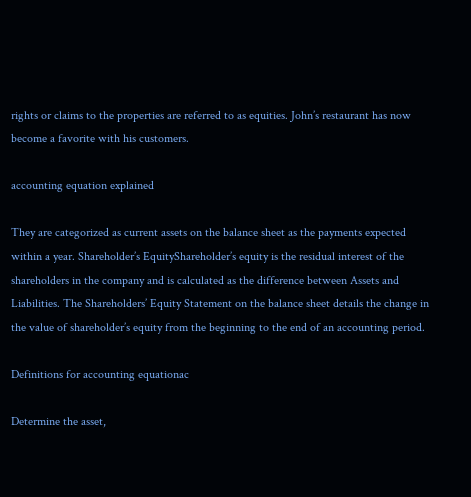rights or claims to the properties are referred to as equities. John’s restaurant has now become a favorite with his customers.

accounting equation explained

They are categorized as current assets on the balance sheet as the payments expected within a year. Shareholder’s EquityShareholder’s equity is the residual interest of the shareholders in the company and is calculated as the difference between Assets and Liabilities. The Shareholders’ Equity Statement on the balance sheet details the change in the value of shareholder’s equity from the beginning to the end of an accounting period.

Definitions for accounting equationac

Determine the asset,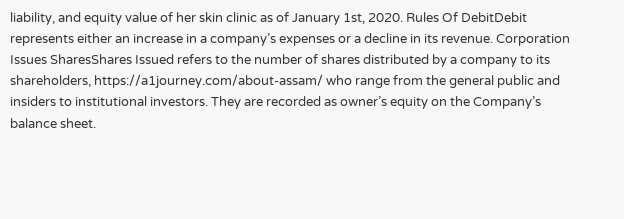liability, and equity value of her skin clinic as of January 1st, 2020. Rules Of DebitDebit represents either an increase in a company’s expenses or a decline in its revenue. Corporation Issues SharesShares Issued refers to the number of shares distributed by a company to its shareholders, https://a1journey.com/about-assam/ who range from the general public and insiders to institutional investors. They are recorded as owner’s equity on the Company’s balance sheet.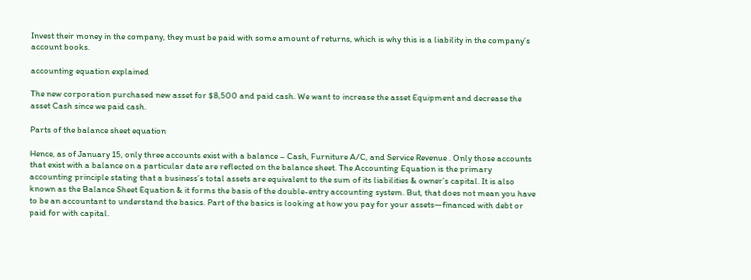Invest their money in the company, they must be paid with some amount of returns, which is why this is a liability in the company’s account books.

accounting equation explained

The new corporation purchased new asset for $8,500 and paid cash. We want to increase the asset Equipment and decrease the asset Cash since we paid cash.

Parts of the balance sheet equation

Hence, as of January 15, only three accounts exist with a balance – Cash, Furniture A/C, and Service Revenue . Only those accounts that exist with a balance on a particular date are reflected on the balance sheet. The Accounting Equation is the primary accounting principle stating that a business’s total assets are equivalent to the sum of its liabilities & owner’s capital. It is also known as the Balance Sheet Equation & it forms the basis of the double-entry accounting system. But, that does not mean you have to be an accountant to understand the basics. Part of the basics is looking at how you pay for your assets—financed with debt or paid for with capital.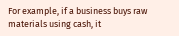For example, if a business buys raw materials using cash, it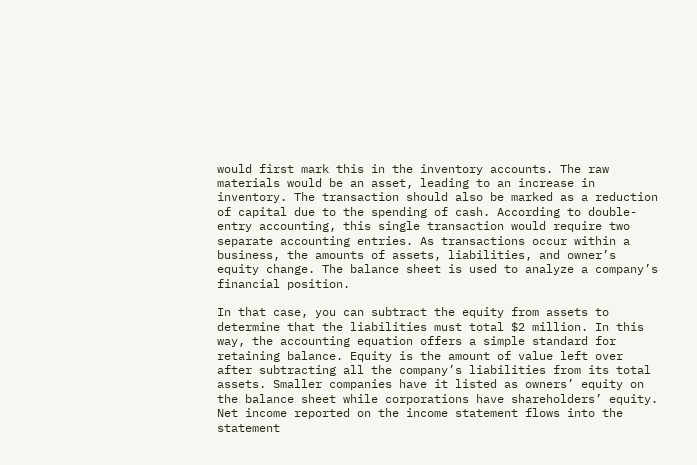would first mark this in the inventory accounts. The raw materials would be an asset, leading to an increase in inventory. The transaction should also be marked as a reduction of capital due to the spending of cash. According to double-entry accounting, this single transaction would require two separate accounting entries. As transactions occur within a business, the amounts of assets, liabilities, and owner’s equity change. The balance sheet is used to analyze a company’s financial position.

In that case, you can subtract the equity from assets to determine that the liabilities must total $2 million. In this way, the accounting equation offers a simple standard for retaining balance. Equity is the amount of value left over after subtracting all the company’s liabilities from its total assets. Smaller companies have it listed as owners’ equity on the balance sheet while corporations have shareholders’ equity. Net income reported on the income statement flows into the statement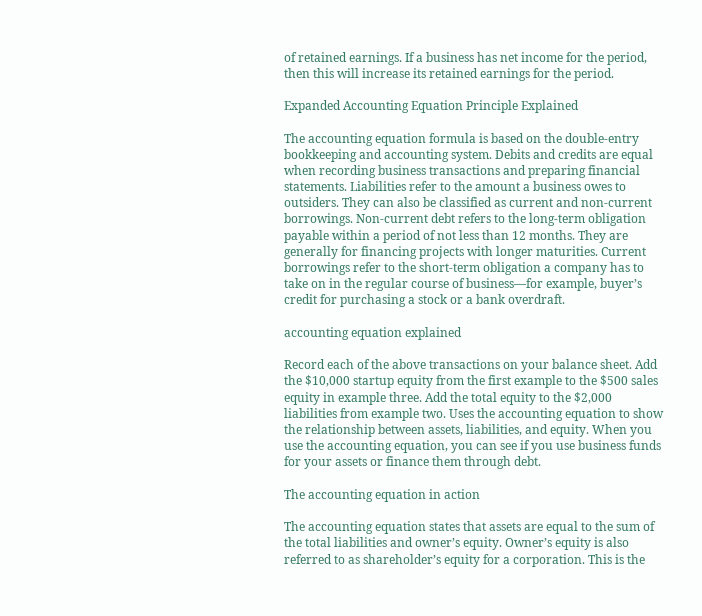of retained earnings. If a business has net income for the period, then this will increase its retained earnings for the period.

Expanded Accounting Equation Principle Explained

The accounting equation formula is based on the double-entry bookkeeping and accounting system. Debits and credits are equal when recording business transactions and preparing financial statements. Liabilities refer to the amount a business owes to outsiders. They can also be classified as current and non-current borrowings. Non-current debt refers to the long-term obligation payable within a period of not less than 12 months. They are generally for financing projects with longer maturities. Current borrowings refer to the short-term obligation a company has to take on in the regular course of business—for example, buyer’s credit for purchasing a stock or a bank overdraft.

accounting equation explained

Record each of the above transactions on your balance sheet. Add the $10,000 startup equity from the first example to the $500 sales equity in example three. Add the total equity to the $2,000 liabilities from example two. Uses the accounting equation to show the relationship between assets, liabilities, and equity. When you use the accounting equation, you can see if you use business funds for your assets or finance them through debt.

The accounting equation in action

The accounting equation states that assets are equal to the sum of the total liabilities and owner’s equity. Owner’s equity is also referred to as shareholder’s equity for a corporation. This is the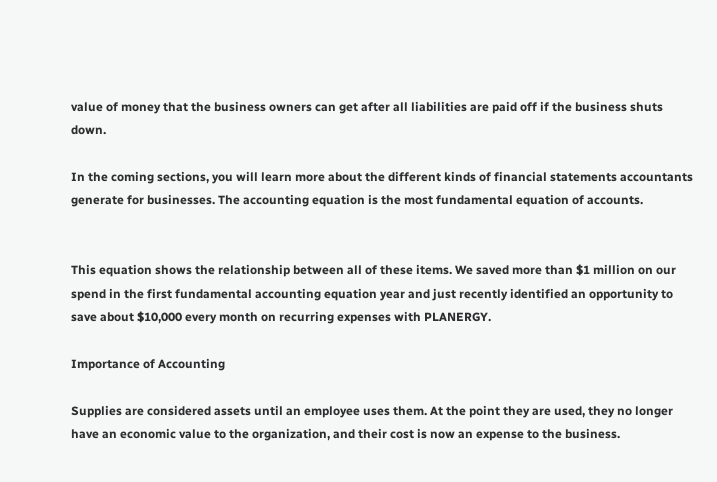value of money that the business owners can get after all liabilities are paid off if the business shuts down.

In the coming sections, you will learn more about the different kinds of financial statements accountants generate for businesses. The accounting equation is the most fundamental equation of accounts.


This equation shows the relationship between all of these items. We saved more than $1 million on our spend in the first fundamental accounting equation year and just recently identified an opportunity to save about $10,000 every month on recurring expenses with PLANERGY.

Importance of Accounting

Supplies are considered assets until an employee uses them. At the point they are used, they no longer have an economic value to the organization, and their cost is now an expense to the business.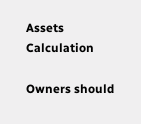Assets Calculation

Owners should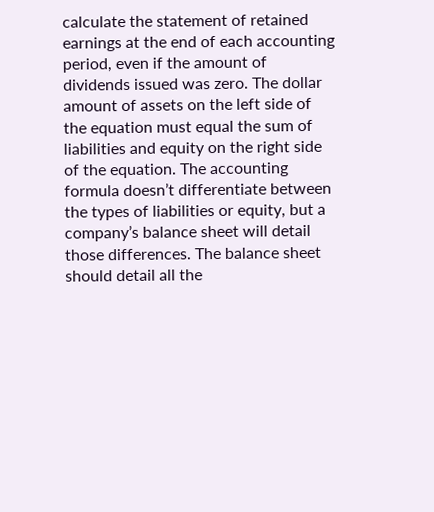calculate the statement of retained earnings at the end of each accounting period, even if the amount of dividends issued was zero. The dollar amount of assets on the left side of the equation must equal the sum of liabilities and equity on the right side of the equation. The accounting formula doesn’t differentiate between the types of liabilities or equity, but a company’s balance sheet will detail those differences. The balance sheet should detail all the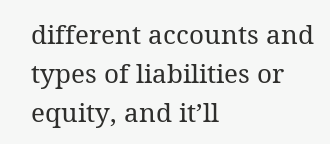different accounts and types of liabilities or equity, and it’ll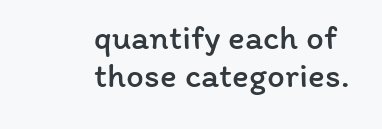quantify each of those categories.